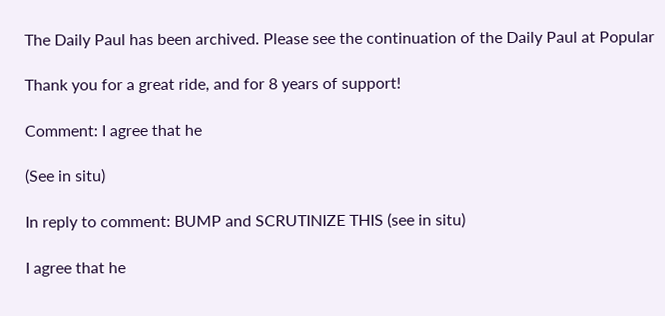The Daily Paul has been archived. Please see the continuation of the Daily Paul at Popular

Thank you for a great ride, and for 8 years of support!

Comment: I agree that he

(See in situ)

In reply to comment: BUMP and SCRUTINIZE THIS (see in situ)

I agree that he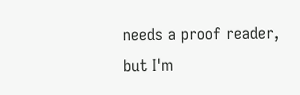needs a proof reader, but I'm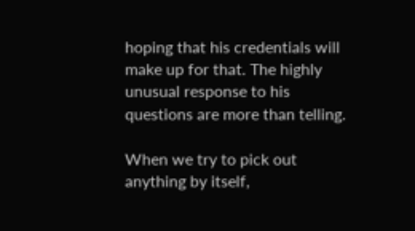hoping that his credentials will make up for that. The highly unusual response to his questions are more than telling.

When we try to pick out anything by itself,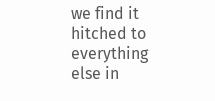we find it hitched to everything else in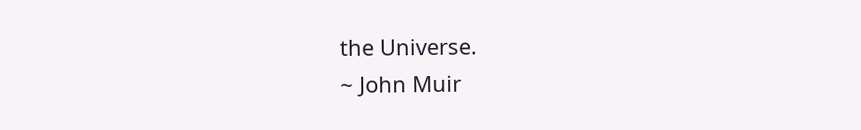the Universe.
~ John Muir